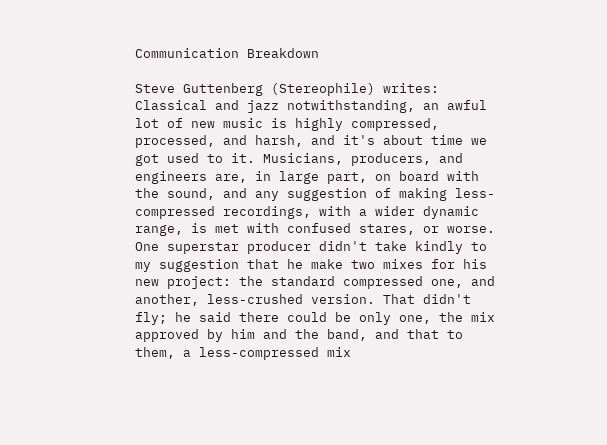Communication Breakdown

Steve Guttenberg (Stereophile) writes:  Classical and jazz notwithstanding, an awful lot of new music is highly compressed, processed, and harsh, and it's about time we got used to it. Musicians, producers, and engineers are, in large part, on board with the sound, and any suggestion of making less-compressed recordings, with a wider dynamic range, is met with confused stares, or worse. One superstar producer didn't take kindly to my suggestion that he make two mixes for his new project: the standard compressed one, and another, less-crushed version. That didn't fly; he said there could be only one, the mix approved by him and the band, and that to them, a less-compressed mix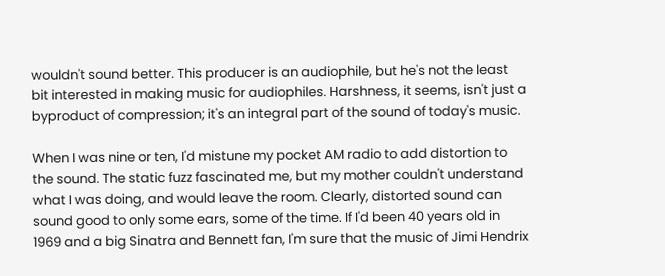wouldn't sound better. This producer is an audiophile, but he's not the least bit interested in making music for audiophiles. Harshness, it seems, isn't just a byproduct of compression; it's an integral part of the sound of today's music.

When I was nine or ten, I'd mistune my pocket AM radio to add distortion to the sound. The static fuzz fascinated me, but my mother couldn't understand what I was doing, and would leave the room. Clearly, distorted sound can sound good to only some ears, some of the time. If I'd been 40 years old in 1969 and a big Sinatra and Bennett fan, I'm sure that the music of Jimi Hendrix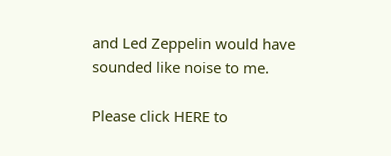and Led Zeppelin would have sounded like noise to me.

Please click HERE to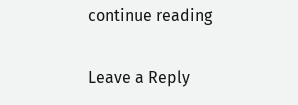continue reading

Leave a Reply